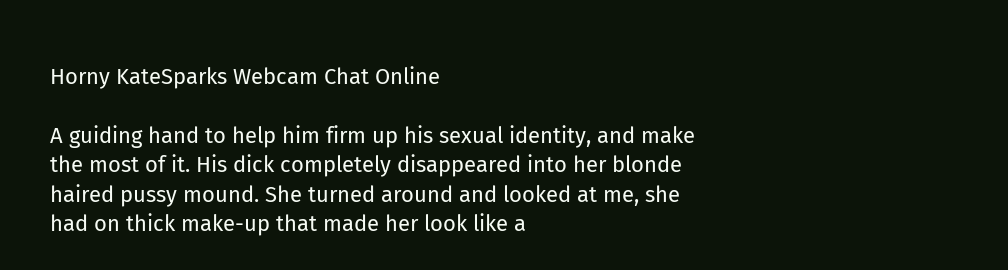Horny KateSparks Webcam Chat Online

A guiding hand to help him firm up his sexual identity, and make the most of it. His dick completely disappeared into her blonde haired pussy mound. She turned around and looked at me, she had on thick make-up that made her look like a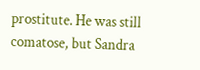prostitute. He was still comatose, but Sandra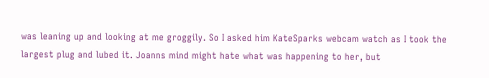was leaning up and looking at me groggily. So I asked him KateSparks webcam watch as I took the largest plug and lubed it. Joanns mind might hate what was happening to her, but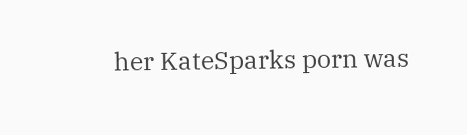her KateSparks porn was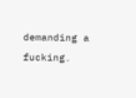demanding a fucking.